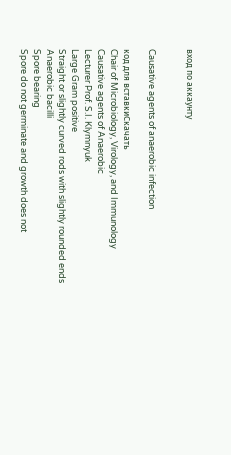вход по аккаунту


Causative agents of аnaerobic infection

код для вставкиСкачать
Chair of Microbiology, Virology, and Immunology
Causative agents of Anaerobic
Lecturer Prof. S.I. Klymnyuk
Large Gram positive
Straight or slightly curved rods with slightly rounded ends
Anaerobic bacilli
Spore bearing
Spore do not germinate and growth does not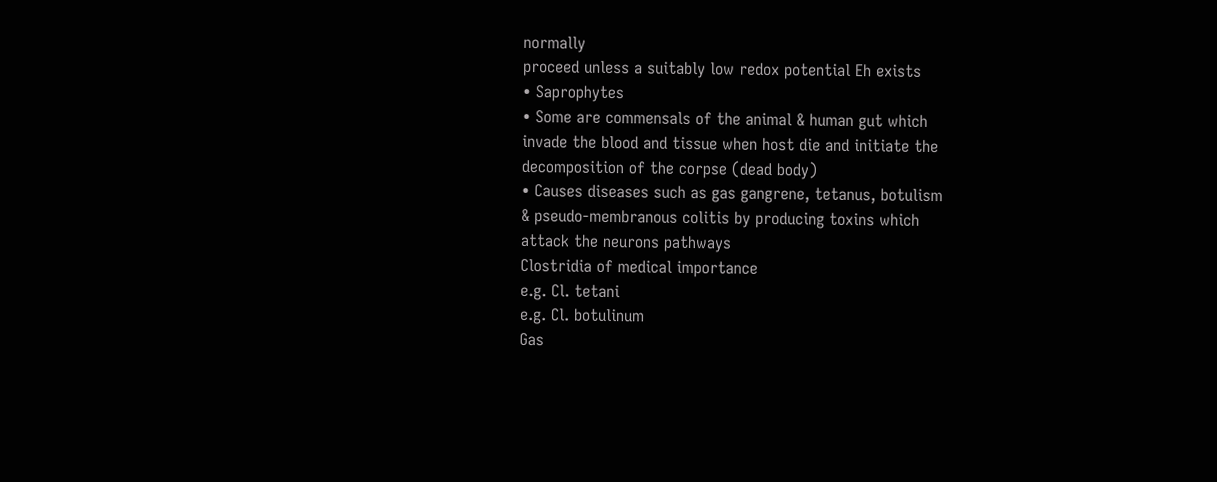normally
proceed unless a suitably low redox potential Eh exists
• Saprophytes
• Some are commensals of the animal & human gut which
invade the blood and tissue when host die and initiate the
decomposition of the corpse (dead body)
• Causes diseases such as gas gangrene, tetanus, botulism
& pseudo-membranous colitis by producing toxins which
attack the neurons pathways
Clostridia of medical importance
e.g. Cl. tetani
e.g. Cl. botulinum
Gas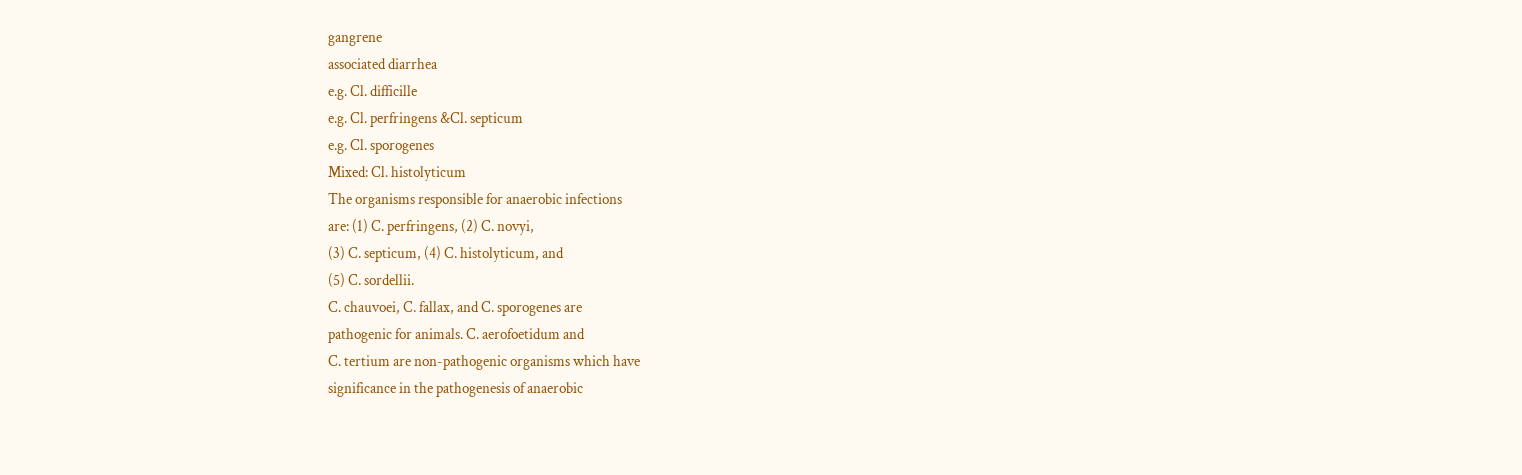gangrene
associated diarrhea
e.g. Cl. difficille
e.g. Cl. perfringens &Cl. septicum
e.g. Cl. sporogenes
Mixed: Cl. histolyticum
The organisms responsible for anaerobic infections
are: (1) C. perfringens, (2) C. novyi,
(3) C. septicum, (4) C. histolyticum, and
(5) C. sordellii.
C. chauvoei, C. fallax, and C. sporogenes are
pathogenic for animals. C. aerofoetidum and
C. tertium are non-pathogenic organisms which have
significance in the pathogenesis of anaerobic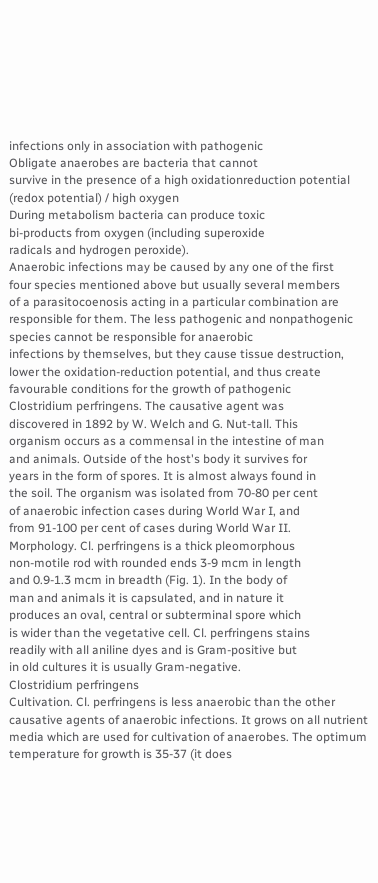infections only in association with pathogenic
Obligate anaerobes are bacteria that cannot
survive in the presence of a high oxidationreduction potential (redox potential) / high oxygen
During metabolism bacteria can produce toxic
bi-products from oxygen (including superoxide
radicals and hydrogen peroxide).
Anaerobic infections may be caused by any one of the first
four species mentioned above but usually several members
of a parasitocoenosis acting in a particular combination are
responsible for them. The less pathogenic and nonpathogenic species cannot be responsible for anaerobic
infections by themselves, but they cause tissue destruction,
lower the oxidation-reduction potential, and thus create
favourable conditions for the growth of pathogenic
Clostridium perfringens. The causative agent was
discovered in 1892 by W. Welch and G. Nut-tall. This
organism occurs as a commensal in the intestine of man
and animals. Outside of the host's body it survives for
years in the form of spores. It is almost always found in
the soil. The organism was isolated from 70-80 per cent
of anaerobic infection cases during World War I, and
from 91-100 per cent of cases during World War II.
Morphology. Cl. perfringens is a thick pleomorphous
non-motile rod with rounded ends 3-9 mcm in length
and 0.9-1.3 mcm in breadth (Fig. 1). In the body of
man and animals it is capsulated, and in nature it
produces an oval, central or subterminal spore which
is wider than the vegetative cell. Cl. perfringens stains
readily with all aniline dyes and is Gram-positive but
in old cultures it is usually Gram-negative.
Clostridium perfringens
Cultivation. Cl. perfringens is less anaerobic than the other
causative agents of anaerobic infections. It grows on all nutrient
media which are used for cultivation of anaerobes. The optimum
temperature for growth is 35-37 (it does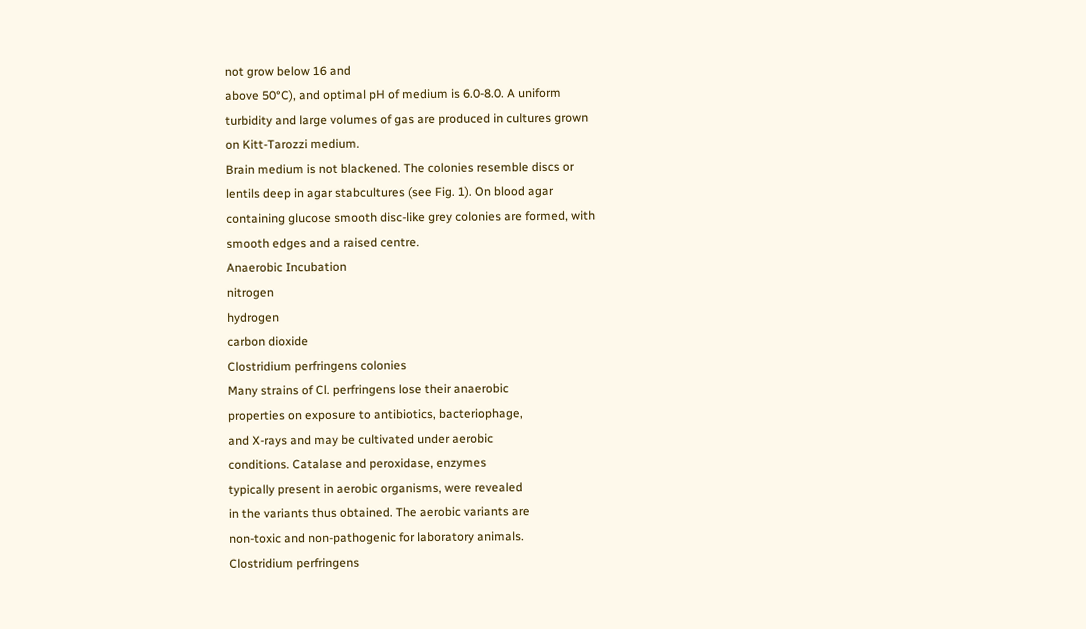not grow below 16 and
above 50°C), and optimal pH of medium is 6.0-8.0. A uniform
turbidity and large volumes of gas are produced in cultures grown
on Kitt-Tarozzi medium.
Brain medium is not blackened. The colonies resemble discs or
lentils deep in agar stabcultures (see Fig. 1). On blood agar
containing glucose smooth disc-like grey colonies are formed, with
smooth edges and a raised centre.
Anaerobic Incubation
nitrogen
hydrogen
carbon dioxide
Clostridium perfringens colonies
Many strains of Cl. perfringens lose their anaerobic
properties on exposure to antibiotics, bacteriophage,
and X-rays and may be cultivated under aerobic
conditions. Catalase and peroxidase, enzymes
typically present in aerobic organisms, were revealed
in the variants thus obtained. The aerobic variants are
non-toxic and non-pathogenic for laboratory animals.
Clostridium perfringens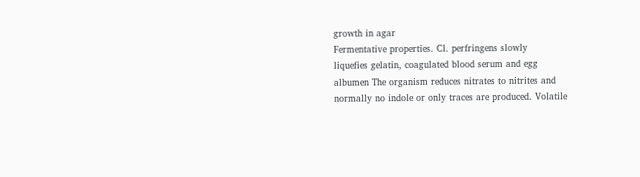growth in agar
Fermentative properties. Cl. perfringens slowly
liquefies gelatin, coagulated blood serum and egg
albumen The organism reduces nitrates to nitrites and
normally no indole or only traces are produced. Volatile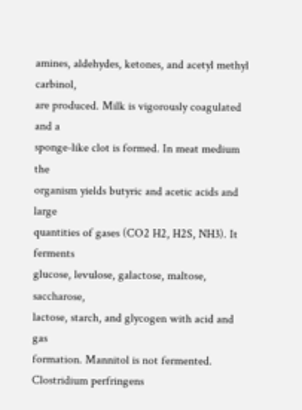amines, aldehydes, ketones, and acetyl methyl carbinol,
are produced. Milk is vigorously coagulated and a
sponge-like clot is formed. In meat medium the
organism yields butyric and acetic acids and large
quantities of gases (CO2 H2, H2S, NH3). It ferments
glucose, levulose, galactose, maltose, saccharose,
lactose, starch, and glycogen with acid and gas
formation. Mannitol is not fermented.
Clostridium perfringens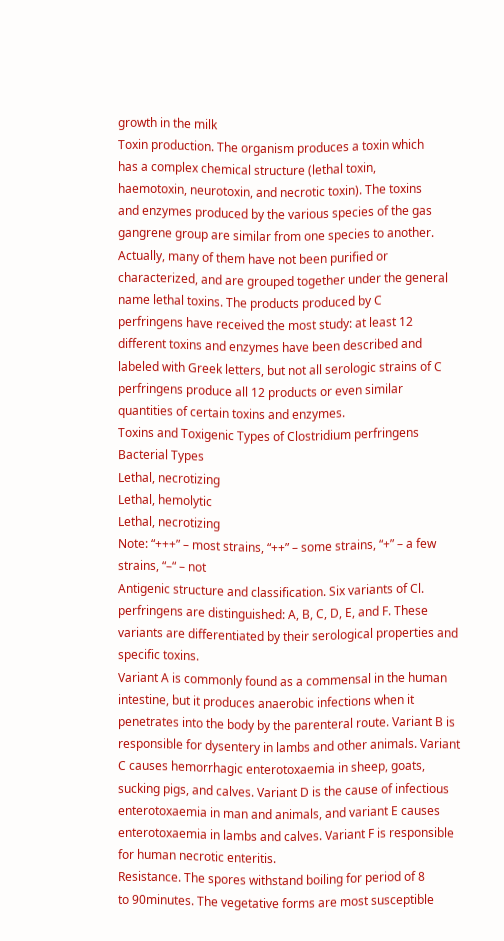growth in the milk
Toxin production. The organism produces a toxin which
has a complex chemical structure (lethal toxin,
haemotoxin, neurotoxin, and necrotic toxin). The toxins
and enzymes produced by the various species of the gas
gangrene group are similar from one species to another.
Actually, many of them have not been purified or
characterized, and are grouped together under the general
name lethal toxins. The products produced by C
perfringens have received the most study: at least 12
different toxins and enzymes have been described and
labeled with Greek letters, but not all serologic strains of C
perfringens produce all 12 products or even similar
quantities of certain toxins and enzymes.
Toxins and Toxigenic Types of Clostridium perfringens
Bacterial Types
Lethal, necrotizing
Lethal, hemolytic
Lethal, necrotizing
Note: “+++” – most strains, “++” – some strains, “+” – a few strains, “–“ – not
Antigenic structure and classification. Six variants of Cl.
perfringens are distinguished: A, B, C, D, E, and F. These
variants are differentiated by their serological properties and
specific toxins.
Variant A is commonly found as a commensal in the human
intestine, but it produces anaerobic infections when it
penetrates into the body by the parenteral route. Variant B is
responsible for dysentery in lambs and other animals. Variant
C causes hemorrhagic enterotoxaemia in sheep, goats,
sucking pigs, and calves. Variant D is the cause of infectious
enterotoxaemia in man and animals, and variant E causes
enterotoxaemia in lambs and calves. Variant F is responsible
for human necrotic enteritis.
Resistance. The spores withstand boiling for period of 8
to 90minutes. The vegetative forms are most susceptible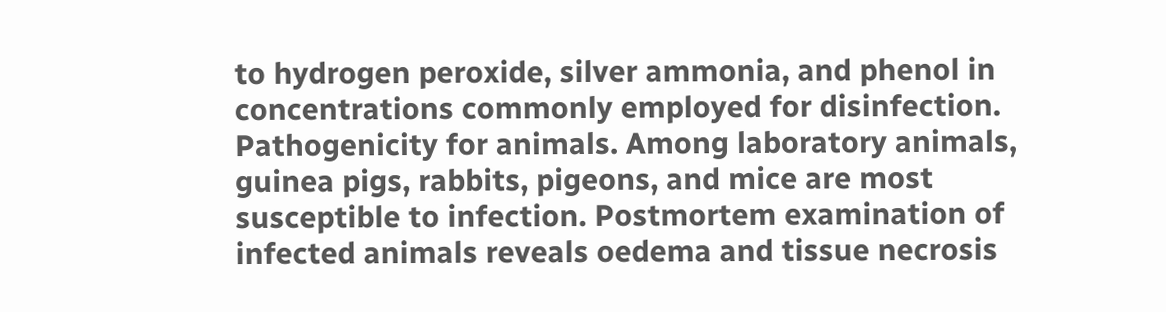to hydrogen peroxide, silver ammonia, and phenol in
concentrations commonly employed for disinfection.
Pathogenicity for animals. Among laboratory animals,
guinea pigs, rabbits, pigeons, and mice are most
susceptible to infection. Postmortem examination of
infected animals reveals oedema and tissue necrosis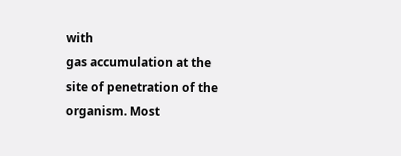with
gas accumulation at the site of penetration of the
organism. Most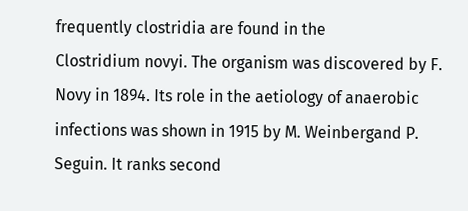frequently clostridia are found in the
Clostridium novyi. The organism was discovered by F.
Novy in 1894. Its role in the aetiology of anaerobic
infections was shown in 1915 by M. Weinbergand P.
Seguin. It ranks second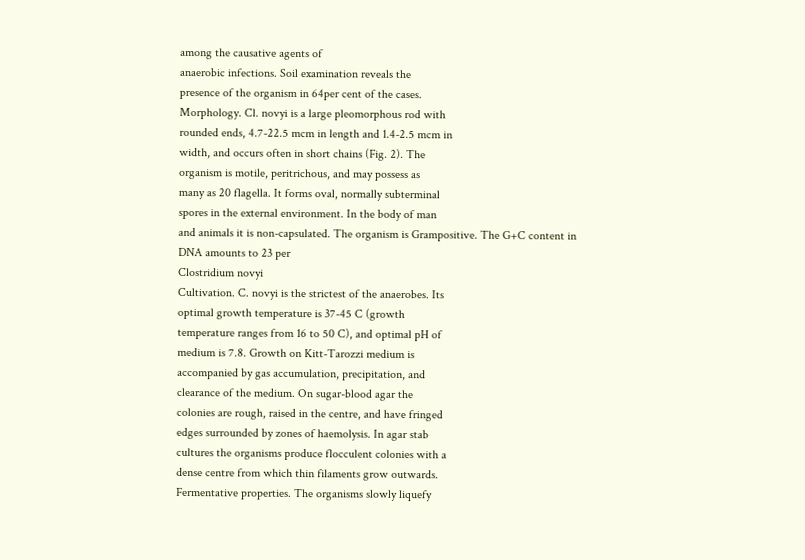among the causative agents of
anaerobic infections. Soil examination reveals the
presence of the organism in 64per cent of the cases.
Morphology. Cl. novyi is a large pleomorphous rod with
rounded ends, 4.7-22.5 mcm in length and 1.4-2.5 mcm in
width, and occurs often in short chains (Fig. 2). The
organism is motile, peritrichous, and may possess as
many as 20 flagella. It forms oval, normally subterminal
spores in the external environment. In the body of man
and animals it is non-capsulated. The organism is Grampositive. The G+C content in DNA amounts to 23 per
Clostridium novyi
Cultivation. C. novyi is the strictest of the anaerobes. Its
optimal growth temperature is 37-45 C (growth
temperature ranges from 16 to 50 C), and optimal pH of
medium is 7.8. Growth on Kitt-Tarozzi medium is
accompanied by gas accumulation, precipitation, and
clearance of the medium. On sugar-blood agar the
colonies are rough, raised in the centre, and have fringed
edges surrounded by zones of haemolysis. In agar stab
cultures the organisms produce flocculent colonies with a
dense centre from which thin filaments grow outwards.
Fermentative properties. The organisms slowly liquefy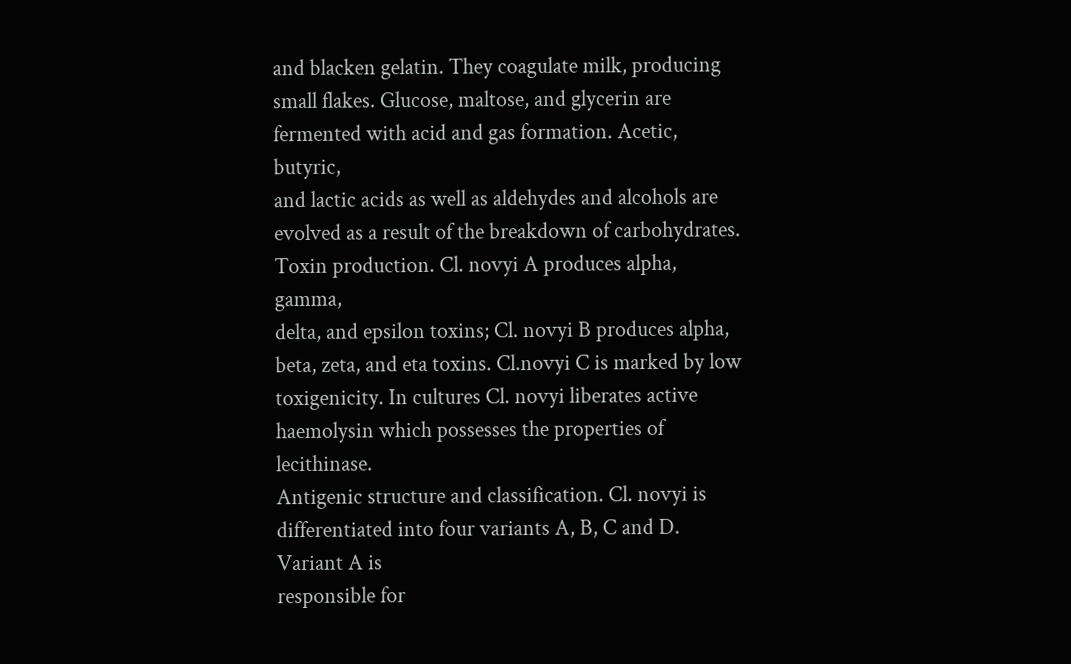and blacken gelatin. They coagulate milk, producing
small flakes. Glucose, maltose, and glycerin are
fermented with acid and gas formation. Acetic, butyric,
and lactic acids as well as aldehydes and alcohols are
evolved as a result of the breakdown of carbohydrates.
Toxin production. Cl. novyi A produces alpha, gamma,
delta, and epsilon toxins; Cl. novyi B produces alpha,
beta, zeta, and eta toxins. Cl.novyi C is marked by low
toxigenicity. In cultures Cl. novyi liberates active
haemolysin which possesses the properties of lecithinase.
Antigenic structure and classification. Cl. novyi is
differentiated into four variants A, B, C and D. Variant A is
responsible for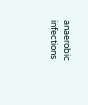anaerobic infections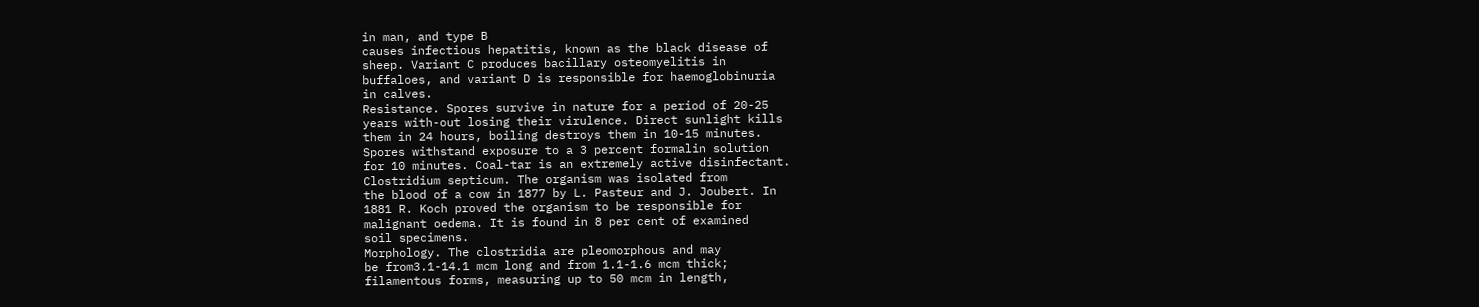in man, and type B
causes infectious hepatitis, known as the black disease of
sheep. Variant C produces bacillary osteomyelitis in
buffaloes, and variant D is responsible for haemoglobinuria
in calves.
Resistance. Spores survive in nature for a period of 20-25
years with-out losing their virulence. Direct sunlight kills
them in 24 hours, boiling destroys them in 10-15 minutes.
Spores withstand exposure to a 3 percent formalin solution
for 10 minutes. Coal-tar is an extremely active disinfectant.
Clostridium septicum. The organism was isolated from
the blood of a cow in 1877 by L. Pasteur and J. Joubert. In
1881 R. Koch proved the organism to be responsible for
malignant oedema. It is found in 8 per cent of examined
soil specimens.
Morphology. The clostridia are pleomorphous and may
be from3.1-14.1 mcm long and from 1.1-1.6 mcm thick;
filamentous forms, measuring up to 50 mcm in length,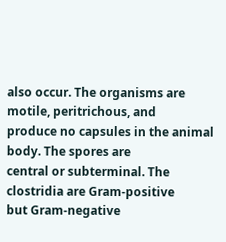also occur. The organisms are motile, peritrichous, and
produce no capsules in the animal body. The spores are
central or subterminal. The clostridia are Gram-positive
but Gram-negative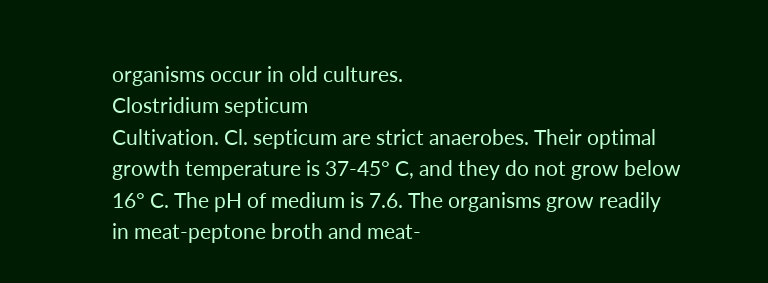organisms occur in old cultures.
Clostridium septicum
Cultivation. Cl. septicum are strict anaerobes. Their optimal
growth temperature is 37-45° C, and they do not grow below
16° C. The pH of medium is 7.6. The organisms grow readily
in meat-peptone broth and meat-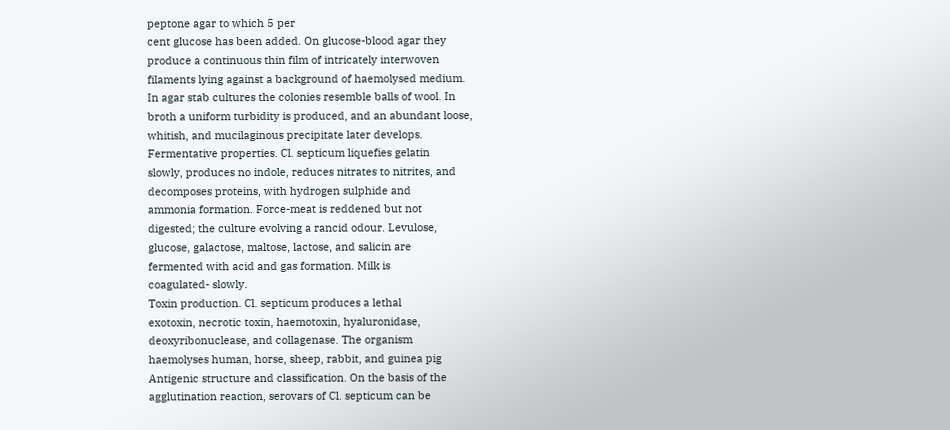peptone agar to which 5 per
cent glucose has been added. On glucose-blood agar they
produce a continuous thin film of intricately interwoven
filaments lying against a background of haemolysed medium.
In agar stab cultures the colonies resemble balls of wool. In
broth a uniform turbidity is produced, and an abundant loose,
whitish, and mucilaginous precipitate later develops.
Fermentative properties. Cl. septicum liquefies gelatin
slowly, produces no indole, reduces nitrates to nitrites, and
decomposes proteins, with hydrogen sulphide and
ammonia formation. Force-meat is reddened but not
digested; the culture evolving a rancid odour. Levulose,
glucose, galactose, maltose, lactose, and salicin are
fermented with acid and gas formation. Milk is
coagulated- slowly.
Toxin production. Cl. septicum produces a lethal
exotoxin, necrotic toxin, haemotoxin, hyaluronidase,
deoxyribonuclease, and collagenase. The organism
haemolyses human, horse, sheep, rabbit, and guinea pig
Antigenic structure and classification. On the basis of the
agglutination reaction, serovars of Cl. septicum can be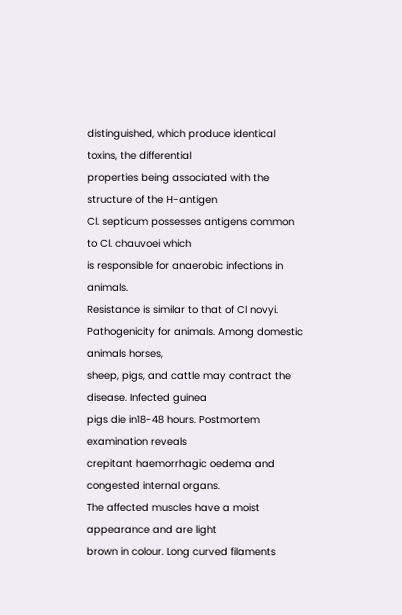distinguished, which produce identical toxins, the differential
properties being associated with the structure of the H-antigen
Cl. septicum possesses antigens common to Cl. chauvoei which
is responsible for anaerobic infections in animals.
Resistance is similar to that of Cl novyi.
Pathogenicity for animals. Among domestic animals horses,
sheep, pigs, and cattle may contract the disease. Infected guinea
pigs die in18-48 hours. Postmortem examination reveals
crepitant haemorrhagic oedema and congested internal organs.
The affected muscles have a moist appearance and are light
brown in colour. Long curved filaments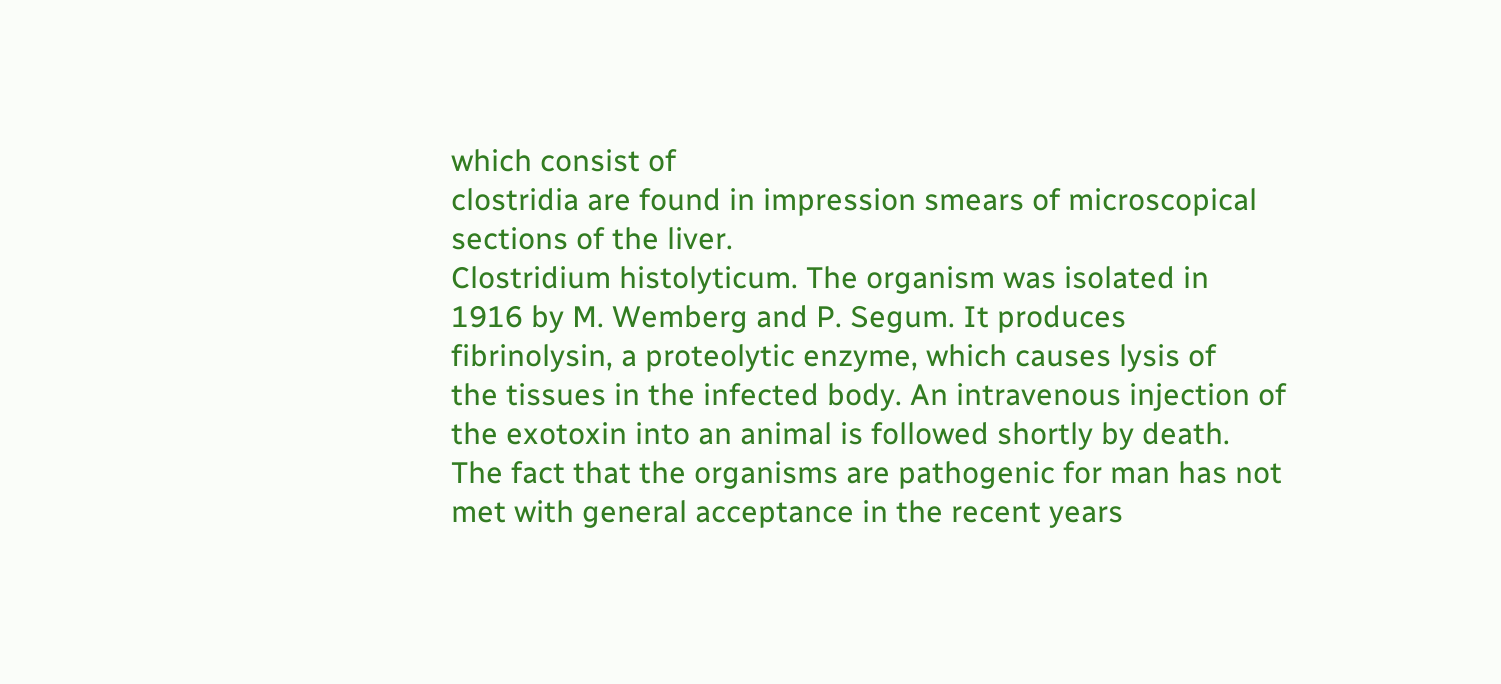which consist of
clostridia are found in impression smears of microscopical
sections of the liver.
Clostridium histolyticum. The organism was isolated in
1916 by M. Wemberg and P. Segum. It produces
fibrinolysin, a proteolytic enzyme, which causes lysis of
the tissues in the infected body. An intravenous injection of
the exotoxin into an animal is followed shortly by death.
The fact that the organisms are pathogenic for man has not
met with general acceptance in the recent years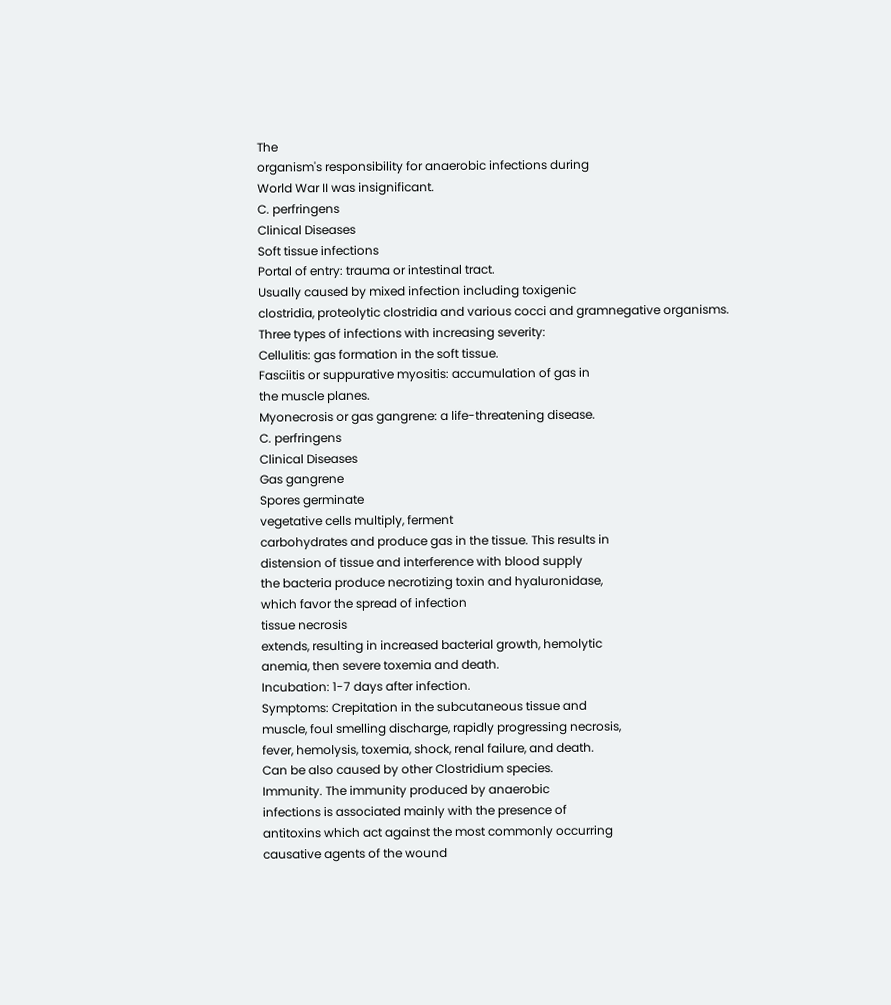The
organism's responsibility for anaerobic infections during
World War II was insignificant.
C. perfringens
Clinical Diseases
Soft tissue infections
Portal of entry: trauma or intestinal tract.
Usually caused by mixed infection including toxigenic
clostridia, proteolytic clostridia and various cocci and gramnegative organisms.
Three types of infections with increasing severity:
Cellulitis: gas formation in the soft tissue.
Fasciitis or suppurative myositis: accumulation of gas in
the muscle planes.
Myonecrosis or gas gangrene: a life-threatening disease.
C. perfringens
Clinical Diseases
Gas gangrene
Spores germinate
vegetative cells multiply, ferment
carbohydrates and produce gas in the tissue. This results in
distension of tissue and interference with blood supply
the bacteria produce necrotizing toxin and hyaluronidase,
which favor the spread of infection
tissue necrosis
extends, resulting in increased bacterial growth, hemolytic
anemia, then severe toxemia and death.
Incubation: 1-7 days after infection.
Symptoms: Crepitation in the subcutaneous tissue and
muscle, foul smelling discharge, rapidly progressing necrosis,
fever, hemolysis, toxemia, shock, renal failure, and death.
Can be also caused by other Clostridium species.
Immunity. The immunity produced by anaerobic
infections is associated mainly with the presence of
antitoxins which act against the most commonly occurring
causative agents of the wound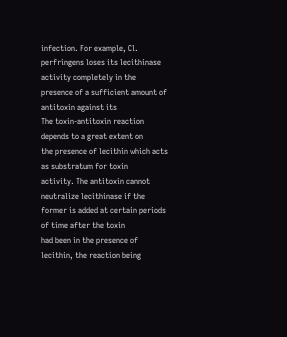infection. For example, Cl.
perfringens loses its lecithinase activity completely in the
presence of a sufficient amount of antitoxin against its
The toxin-antitoxin reaction depends to a great extent on
the presence of lecithin which acts as substratum for toxin
activity. The antitoxin cannot neutralize lecithinase if the
former is added at certain periods of time after the toxin
had been in the presence of lecithin, the reaction being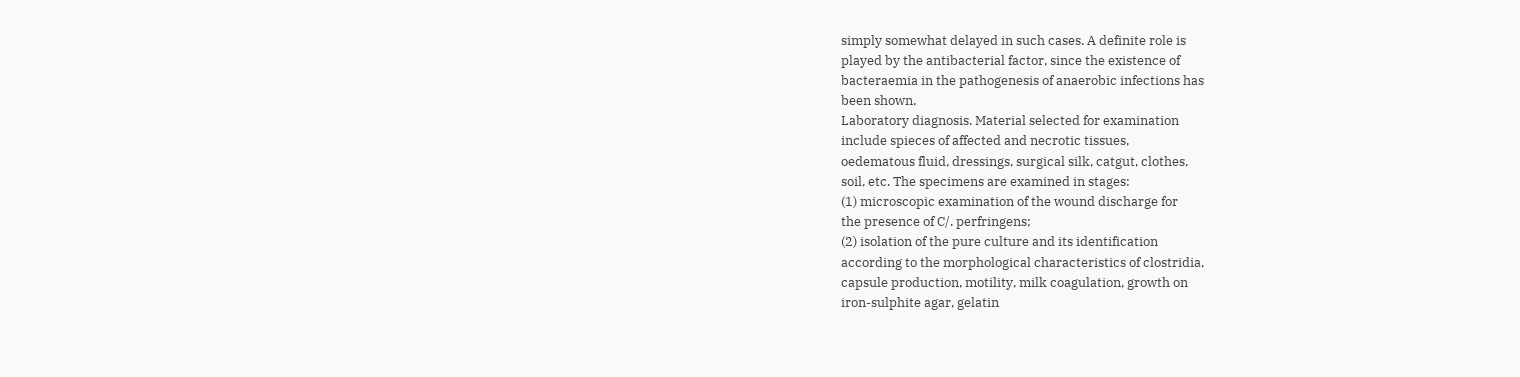simply somewhat delayed in such cases. A definite role is
played by the antibacterial factor, since the existence of
bacteraemia in the pathogenesis of anaerobic infections has
been shown.
Laboratory diagnosis. Material selected for examination
include spieces of affected and necrotic tissues,
oedematous fluid, dressings, surgical silk, catgut, clothes,
soil, etc. The specimens are examined in stages:
(1) microscopic examination of the wound discharge for
the presence of C/. perfringens;
(2) isolation of the pure culture and its identification
according to the morphological characteristics of clostridia,
capsule production, motility, milk coagulation, growth on
iron-sulphite agar, gelatin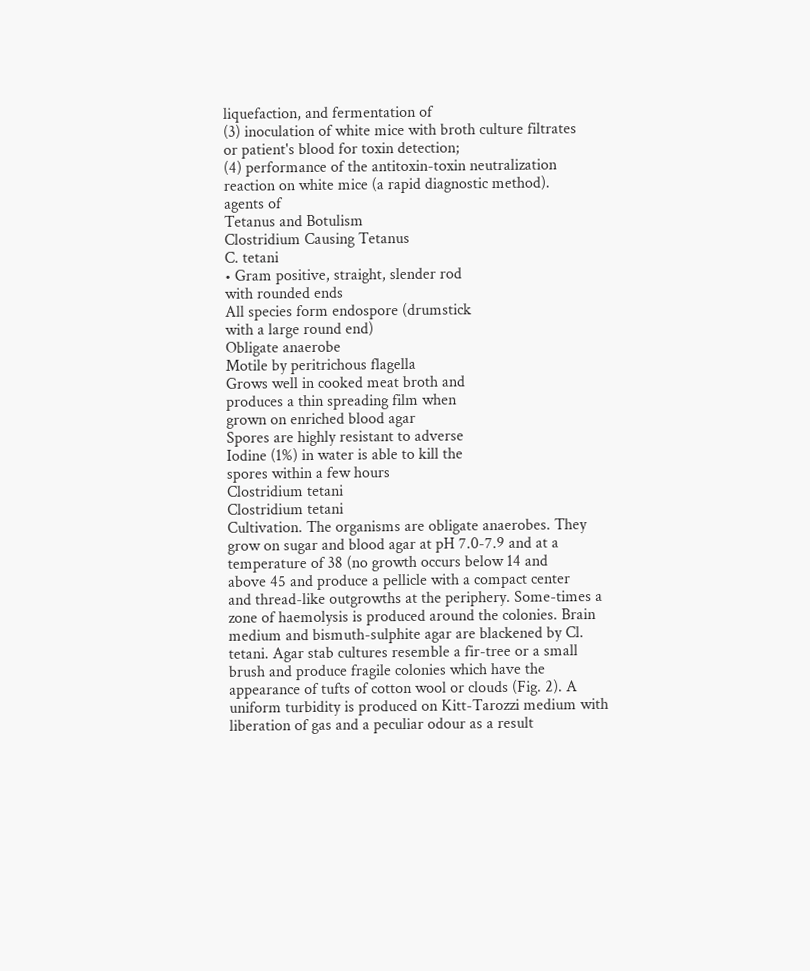liquefaction, and fermentation of
(3) inoculation of white mice with broth culture filtrates
or patient's blood for toxin detection;
(4) performance of the antitoxin-toxin neutralization
reaction on white mice (a rapid diagnostic method).
agents of
Tetanus and Botulism
Clostridium Causing Tetanus
C. tetani
• Gram positive, straight, slender rod
with rounded ends
All species form endospore (drumstick
with a large round end)
Obligate anaerobe
Motile by peritrichous flagella
Grows well in cooked meat broth and
produces a thin spreading film when
grown on enriched blood agar
Spores are highly resistant to adverse
Iodine (1%) in water is able to kill the
spores within a few hours
Clostridium tetani
Clostridium tetani
Cultivation. The organisms are obligate anaerobes. They
grow on sugar and blood agar at pH 7.0-7.9 and at a
temperature of 38 (no growth occurs below 14 and
above 45 and produce a pellicle with a compact center
and thread-like outgrowths at the periphery. Some-times a
zone of haemolysis is produced around the colonies. Brain
medium and bismuth-sulphite agar are blackened by Cl.
tetani. Agar stab cultures resemble a fir-tree or a small
brush and produce fragile colonies which have the
appearance of tufts of cotton wool or clouds (Fig. 2). A
uniform turbidity is produced on Kitt-Tarozzi medium with
liberation of gas and a peculiar odour as a result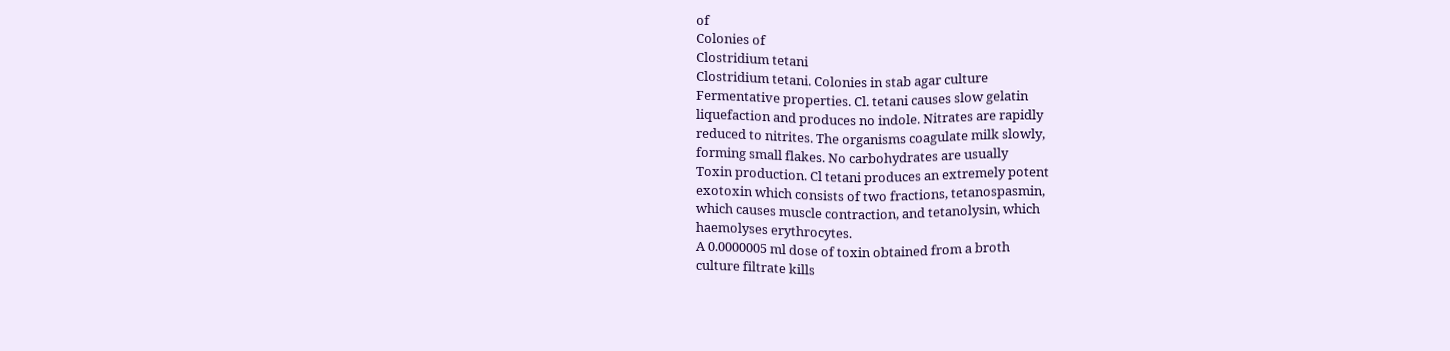of
Colonies of
Clostridium tetani
Clostridium tetani. Colonies in stab agar culture
Fermentative properties. Cl. tetani causes slow gelatin
liquefaction and produces no indole. Nitrates are rapidly
reduced to nitrites. The organisms coagulate milk slowly,
forming small flakes. No carbohydrates are usually
Toxin production. Cl tetani produces an extremely potent
exotoxin which consists of two fractions, tetanospasmin,
which causes muscle contraction, and tetanolysin, which
haemolyses erythrocytes.
A 0.0000005 ml dose of toxin obtained from a broth
culture filtrate kills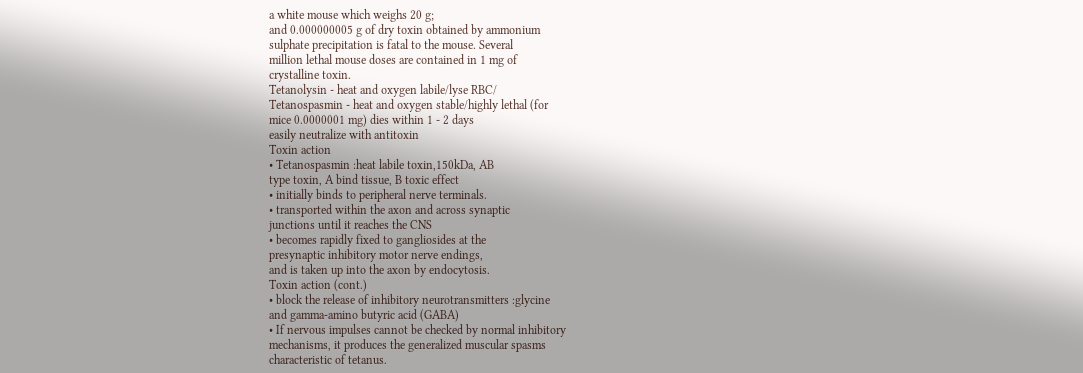a white mouse which weighs 20 g;
and 0.000000005 g of dry toxin obtained by ammonium
sulphate precipitation is fatal to the mouse. Several
million lethal mouse doses are contained in 1 mg of
crystalline toxin.
Tetanolysin - heat and oxygen labile/lyse RBC/
Tetanospasmin - heat and oxygen stable/highly lethal (for
mice 0.0000001 mg) dies within 1 - 2 days
easily neutralize with antitoxin
Toxin action
• Tetanospasmin :heat labile toxin,150kDa, AB
type toxin, A bind tissue, B toxic effect
• initially binds to peripheral nerve terminals.
• transported within the axon and across synaptic
junctions until it reaches the CNS
• becomes rapidly fixed to gangliosides at the
presynaptic inhibitory motor nerve endings,
and is taken up into the axon by endocytosis.
Toxin action (cont.)
• block the release of inhibitory neurotransmitters :glycine
and gamma-amino butyric acid (GABA)
• If nervous impulses cannot be checked by normal inhibitory
mechanisms, it produces the generalized muscular spasms
characteristic of tetanus.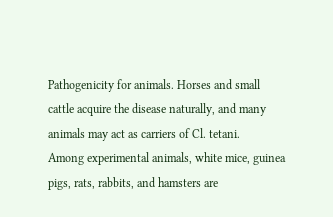Pathogenicity for animals. Horses and small
cattle acquire the disease naturally, and many
animals may act as carriers of Cl. tetani.
Among experimental animals, white mice, guinea
pigs, rats, rabbits, and hamsters are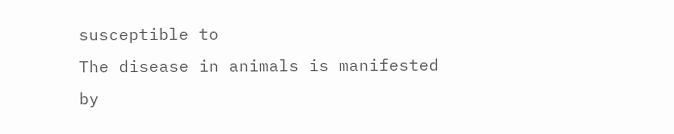susceptible to
The disease in animals is manifested by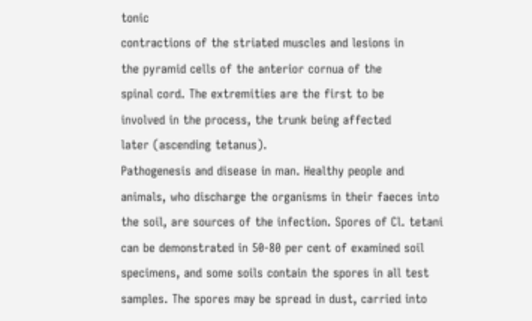tonic
contractions of the striated muscles and lesions in
the pyramid cells of the anterior cornua of the
spinal cord. The extremities are the first to be
involved in the process, the trunk being affected
later (ascending tetanus).
Pathogenesis and disease in man. Healthy people and
animals, who discharge the organisms in their faeces into
the soil, are sources of the infection. Spores of Cl. tetani
can be demonstrated in 50-80 per cent of examined soil
specimens, and some soils contain the spores in all test
samples. The spores may be spread in dust, carried into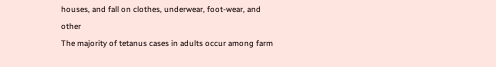houses, and fall on clothes, underwear, foot-wear, and other
The majority of tetanus cases in adults occur among farm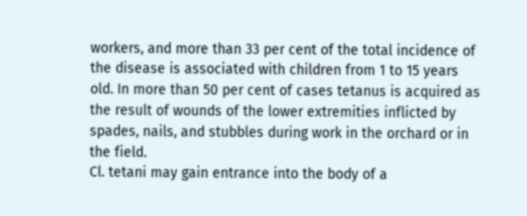workers, and more than 33 per cent of the total incidence of
the disease is associated with children from 1 to 15 years
old. In more than 50 per cent of cases tetanus is acquired as
the result of wounds of the lower extremities inflicted by
spades, nails, and stubbles during work in the orchard or in
the field.
Cl. tetani may gain entrance into the body of a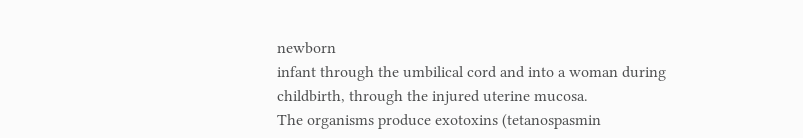newborn
infant through the umbilical cord and into a woman during
childbirth, through the injured uterine mucosa.
The organisms produce exotoxins (tetanospasmin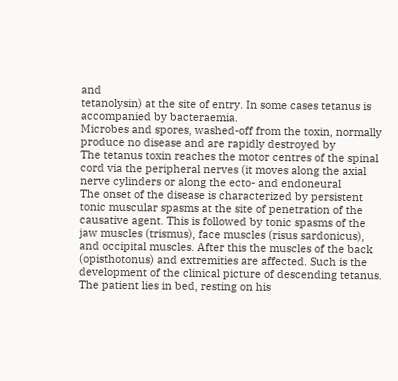and
tetanolysin) at the site of entry. In some cases tetanus is
accompanied by bacteraemia.
Microbes and spores, washed-off from the toxin, normally
produce no disease and are rapidly destroyed by
The tetanus toxin reaches the motor centres of the spinal
cord via the peripheral nerves (it moves along the axial
nerve cylinders or along the ecto- and endoneural
The onset of the disease is characterized by persistent
tonic muscular spasms at the site of penetration of the
causative agent. This is followed by tonic spasms of the
jaw muscles (trismus), face muscles (risus sardonicus),
and occipital muscles. After this the muscles of the back
(opisthotonus) and extremities are affected. Such is the
development of the clinical picture of descending tetanus.
The patient lies in bed, resting on his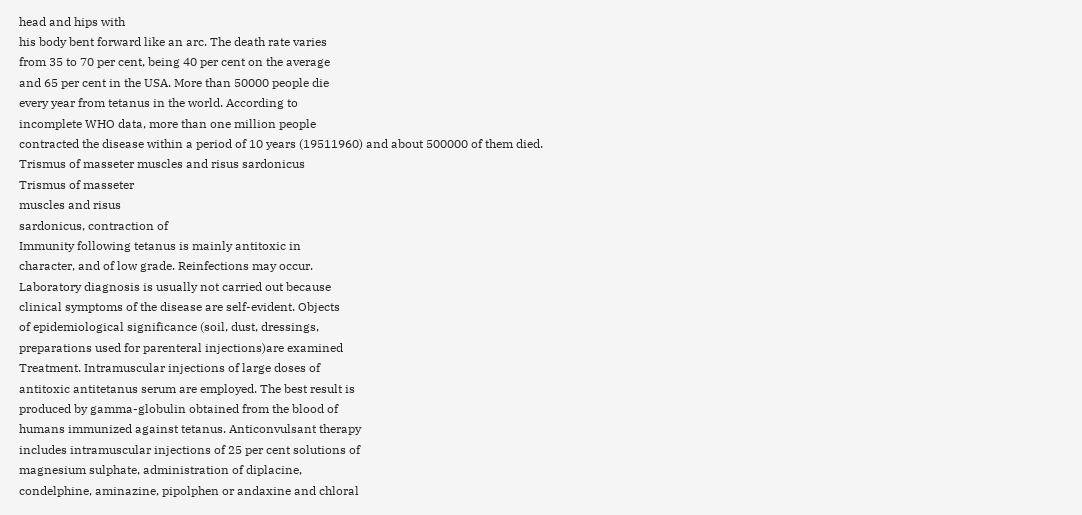head and hips with
his body bent forward like an arc. The death rate varies
from 35 to 70 per cent, being 40 per cent on the average
and 65 per cent in the USA. More than 50000 people die
every year from tetanus in the world. According to
incomplete WHO data, more than one million people
contracted the disease within a period of 10 years (19511960) and about 500000 of them died.
Trismus of masseter muscles and risus sardonicus
Trismus of masseter
muscles and risus
sardonicus, contraction of
Immunity following tetanus is mainly antitoxic in
character, and of low grade. Reinfections may occur.
Laboratory diagnosis is usually not carried out because
clinical symptoms of the disease are self-evident. Objects
of epidemiological significance (soil, dust, dressings,
preparations used for parenteral injections)are examined
Treatment. Intramuscular injections of large doses of
antitoxic antitetanus serum are employed. The best result is
produced by gamma-globulin obtained from the blood of
humans immunized against tetanus. Anticonvulsant therapy
includes intramuscular injections of 25 per cent solutions of
magnesium sulphate, administration of diplacine,
condelphine, aminazine, pipolphen or andaxine and chloral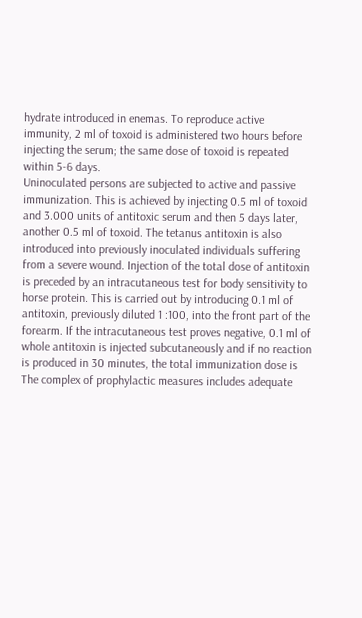hydrate introduced in enemas. To reproduce active
immunity, 2 ml of toxoid is administered two hours before
injecting the serum; the same dose of toxoid is repeated
within 5-6 days.
Uninoculated persons are subjected to active and passive
immunization. This is achieved by injecting 0.5 ml of toxoid
and 3.000 units of antitoxic serum and then 5 days later,
another 0.5 ml of toxoid. The tetanus antitoxin is also
introduced into previously inoculated individuals suffering
from a severe wound. Injection of the total dose of antitoxin
is preceded by an intracutaneous test for body sensitivity to
horse protein. This is carried out by introducing 0.1 ml of
antitoxin, previously diluted 1 :100, into the front part of the
forearm. If the intracutaneous test proves negative, 0.1 ml of
whole antitoxin is injected subcutaneously and if no reaction
is produced in 30 minutes, the total immunization dose is
The complex of prophylactic measures includes adequate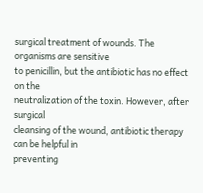surgical treatment of wounds. The organisms are sensitive
to penicillin, but the antibiotic has no effect on the
neutralization of the toxin. However, after surgical
cleansing of the wound, antibiotic therapy can be helpful in
preventing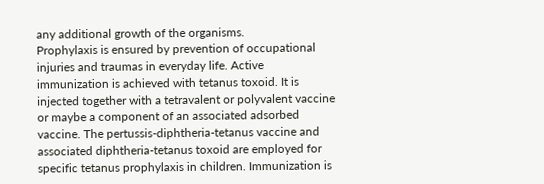any additional growth of the organisms.
Prophylaxis is ensured by prevention of occupational
injuries and traumas in everyday life. Active
immunization is achieved with tetanus toxoid. It is
injected together with a tetravalent or polyvalent vaccine
or maybe a component of an associated adsorbed
vaccine. The pertussis-diphtheria-tetanus vaccine and
associated diphtheria-tetanus toxoid are employed for
specific tetanus prophylaxis in children. Immunization is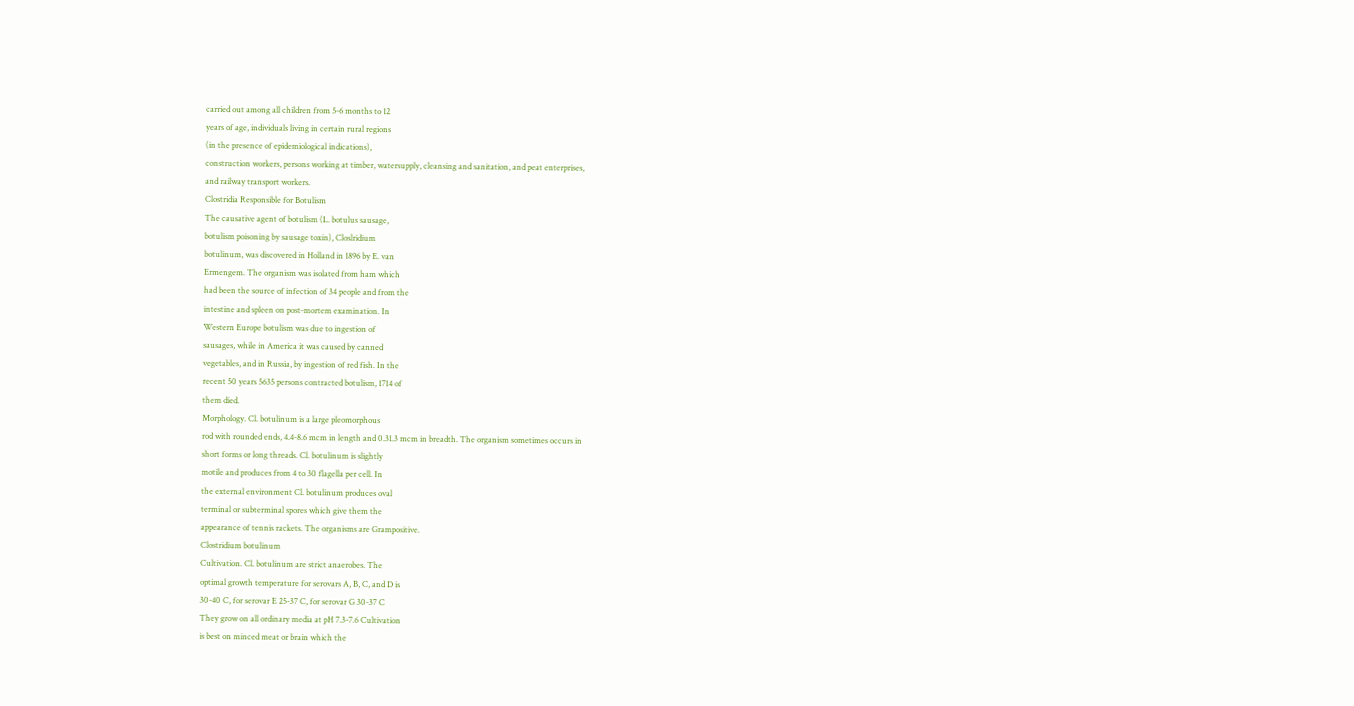carried out among all children from 5-6 months to 12
years of age, individuals living in certain rural regions
(in the presence of epidemiological indications),
construction workers, persons working at timber, watersupply, cleansing and sanitation, and peat enterprises,
and railway transport workers.
Clostridia Responsible for Botulism
The causative agent of botulism (L. botulus sausage,
botulism poisoning by sausage toxin), Closlridium
botulinum, was discovered in Holland in 1896 by E. van
Ermengem. The organism was isolated from ham which
had been the source of infection of 34 people and from the
intestine and spleen on post-mortem examination. In
Western Europe botulism was due to ingestion of
sausages, while in America it was caused by canned
vegetables, and in Russia, by ingestion of red fish. In the
recent 50 years 5635 persons contracted botulism, 1714 of
them died.
Morphology. Cl. botulinum is a large pleomorphous
rod with rounded ends, 4.4-8.6 mcm in length and 0.31.3 mcm in breadth. The organism sometimes occurs in
short forms or long threads. Cl. botulinum is slightly
motile and produces from 4 to 30 flagella per cell. In
the external environment Cl. botulinum produces oval
terminal or subterminal spores which give them the
appearance of tennis rackets. The organisms are Grampositive.
Clostridium botulinum
Cultivation. Cl. botulinum are strict anaerobes. The
optimal growth temperature for serovars A, B, C, and D is
30-40 C, for serovar E 25-37 C, for serovar G 30-37 C
They grow on all ordinary media at pH 7.3-7.6 Cultivation
is best on minced meat or brain which the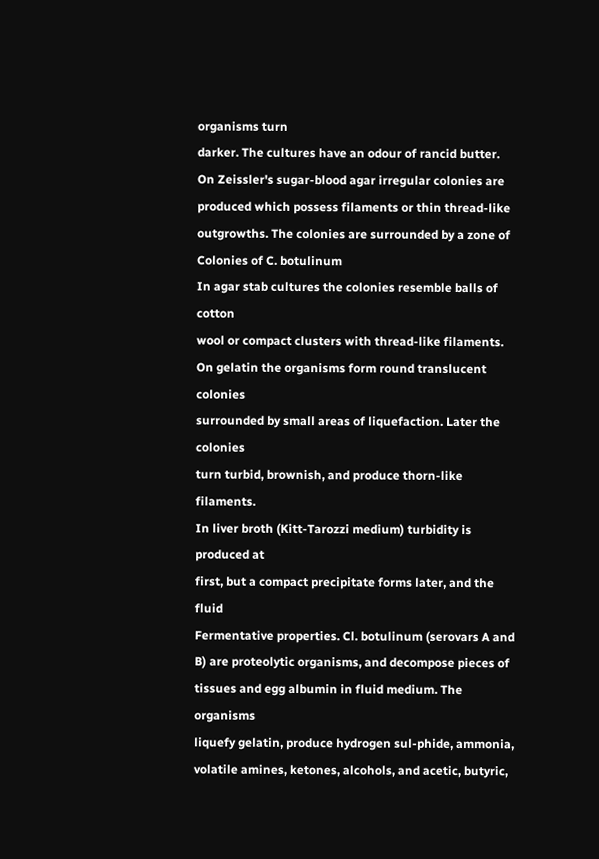organisms turn
darker. The cultures have an odour of rancid butter.
On Zeissler's sugar-blood agar irregular colonies are
produced which possess filaments or thin thread-like
outgrowths. The colonies are surrounded by a zone of
Colonies of C. botulinum
In agar stab cultures the colonies resemble balls of cotton
wool or compact clusters with thread-like filaments.
On gelatin the organisms form round translucent colonies
surrounded by small areas of liquefaction. Later the colonies
turn turbid, brownish, and produce thorn-like filaments.
In liver broth (Kitt-Tarozzi medium) turbidity is produced at
first, but a compact precipitate forms later, and the fluid
Fermentative properties. Cl. botulinum (serovars A and
B) are proteolytic organisms, and decompose pieces of
tissues and egg albumin in fluid medium. The organisms
liquefy gelatin, produce hydrogen sul-phide, ammonia,
volatile amines, ketones, alcohols, and acetic, butyric,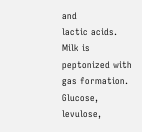and
lactic acids. Milk is peptonized with gas formation.
Glucose, levulose,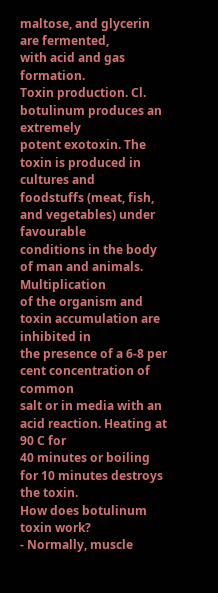maltose, and glycerin are fermented,
with acid and gas formation.
Toxin production. Cl. botulinum produces an extremely
potent exotoxin. The toxin is produced in cultures and
foodstuffs (meat, fish, and vegetables) under favourable
conditions in the body of man and animals. Multiplication
of the organism and toxin accumulation are inhibited in
the presence of a 6-8 per cent concentration of common
salt or in media with an acid reaction. Heating at 90 C for
40 minutes or boiling for 10 minutes destroys the toxin.
How does botulinum toxin work?
- Normally, muscle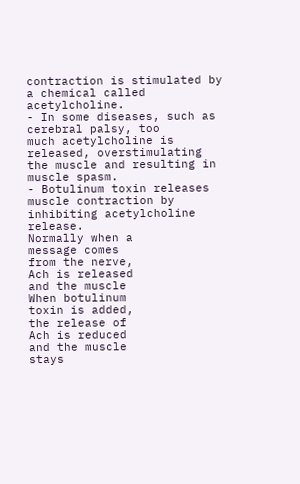contraction is stimulated by
a chemical called acetylcholine.
- In some diseases, such as cerebral palsy, too
much acetylcholine is released, overstimulating
the muscle and resulting in muscle spasm.
- Botulinum toxin releases muscle contraction by
inhibiting acetylcholine release.
Normally when a
message comes
from the nerve,
Ach is released
and the muscle
When botulinum
toxin is added,
the release of
Ach is reduced
and the muscle
stays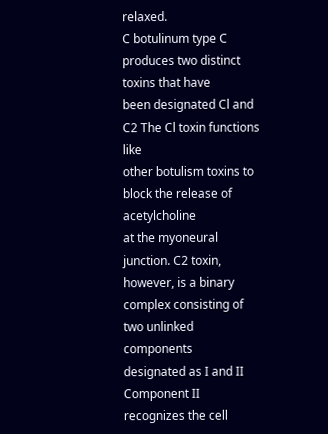relaxed.
C botulinum type C produces two distinct toxins that have
been designated Cl and C2 The Cl toxin functions like
other botulism toxins to block the release of acetylcholine
at the myoneural junction. C2 toxin, however, is a binary
complex consisting of two unlinked components
designated as I and II Component II recognizes the cell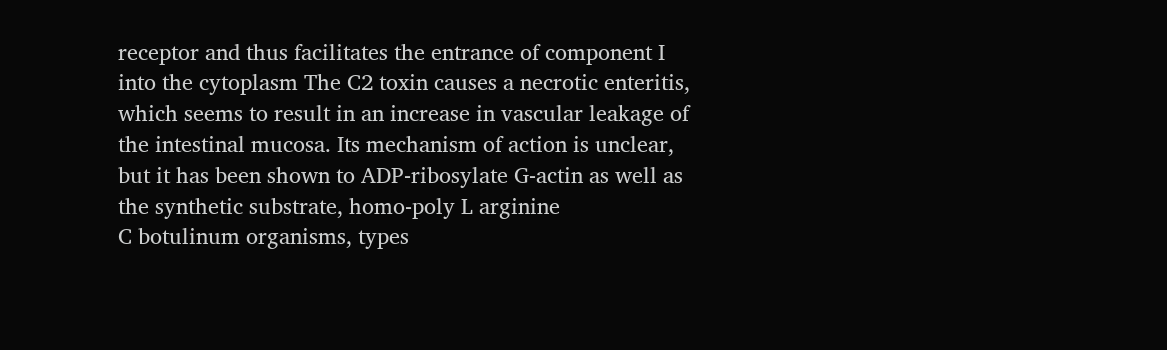receptor and thus facilitates the entrance of component I
into the cytoplasm The C2 toxin causes a necrotic enteritis,
which seems to result in an increase in vascular leakage of
the intestinal mucosa. Its mechanism of action is unclear,
but it has been shown to ADP-ribosylate G-actin as well as
the synthetic substrate, homo-poly L arginine
C botulinum organisms, types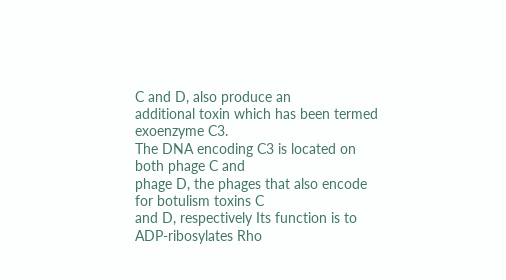C and D, also produce an
additional toxin which has been termed exoenzyme C3.
The DNA encoding C3 is located on both phage C and
phage D, the phages that also encode for botulism toxins C
and D, respectively Its function is to ADP-ribosylates Rho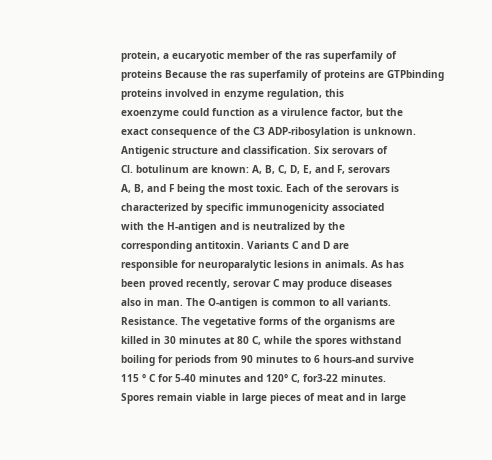protein, a eucaryotic member of the ras superfamily of
proteins Because the ras superfamily of proteins are GTPbinding proteins involved in enzyme regulation, this
exoenzyme could function as a virulence factor, but the
exact consequence of the C3 ADP-ribosylation is unknown.
Antigenic structure and classification. Six serovars of
Cl. botulinum are known: A, B, C, D, E, and F, serovars
A, B, and F being the most toxic. Each of the serovars is
characterized by specific immunogenicity associated
with the H-antigen and is neutralized by the
corresponding antitoxin. Variants C and D are
responsible for neuroparalytic lesions in animals. As has
been proved recently, serovar C may produce diseases
also in man. The O-antigen is common to all variants.
Resistance. The vegetative forms of the organisms are
killed in 30 minutes at 80 C, while the spores withstand
boiling for periods from 90 minutes to 6 hours-and survive
115 ° C for 5-40 minutes and 120° C, for3-22 minutes.
Spores remain viable in large pieces of meat and in large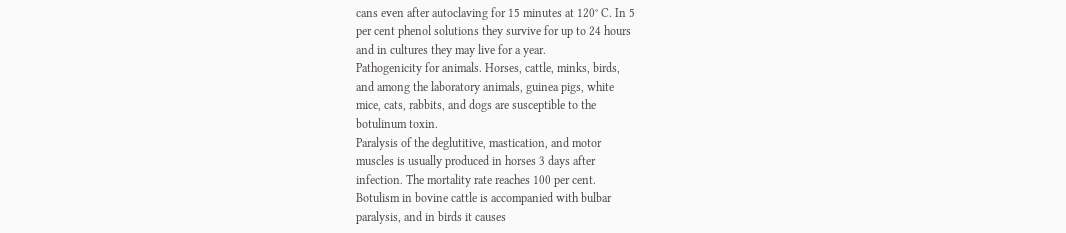cans even after autoclaving for 15 minutes at 120° C. In 5
per cent phenol solutions they survive for up to 24 hours
and in cultures they may live for a year.
Pathogenicity for animals. Horses, cattle, minks, birds,
and among the laboratory animals, guinea pigs, white
mice, cats, rabbits, and dogs are susceptible to the
botulinum toxin.
Paralysis of the deglutitive, mastication, and motor
muscles is usually produced in horses 3 days after
infection. The mortality rate reaches 100 per cent.
Botulism in bovine cattle is accompanied with bulbar
paralysis, and in birds it causes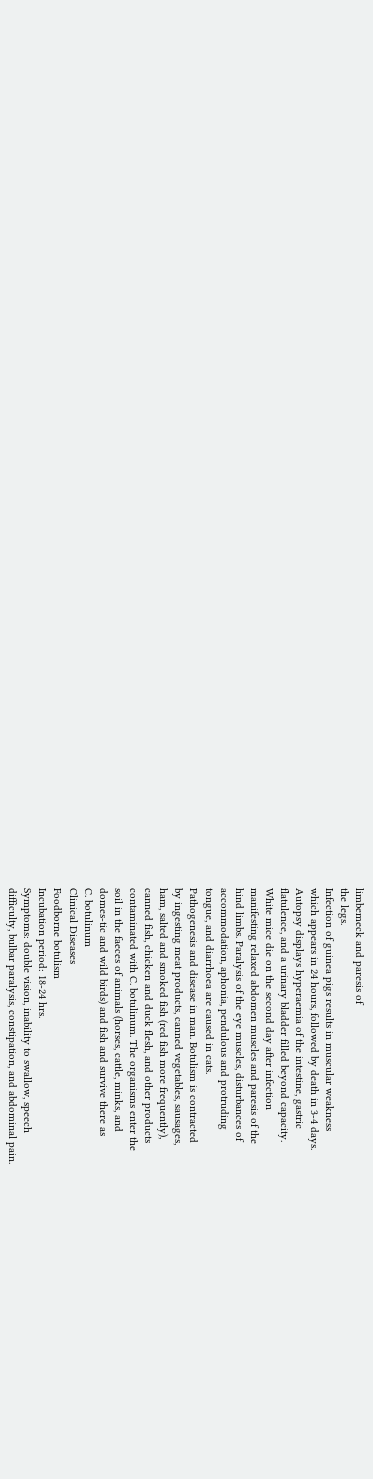limbemeck and paresis of
the legs.
Infection of guinea pigs results in muscular weakness
which appears in 24 hours, followed by death in 3-4 days.
Autopsy displays hyperaemia of the intestine, gastric
flatulence, and a urinary bladder filled beyond capacity.
White mice die on the second day after infection
manifesting relaxed abdomen muscles and paresis of the
hind limbs. Paralysis of the eye muscles, disturbances of
accommodation, aphonia, pendulous and protruding
tongue, and diarrhoea are caused in cats.
Pathogenesis and disease in man. Botulism is contracted
by ingesting meat products, canned vegetables, sausages,
ham, salted and smoked fish (red fish more frequently),
canned fish, chicken and duck flesh, and other products
contaminated with C. botulinum. The organisms enter the
soil in the faeces of animals (horses, cattle, minks, and
domes-tic and wild birds) and fish and survive there as
C. botulinum
Clinical Diseases
Foodborne botulism
Incubation period: 18-24 hrs.
Symptoms: double vision, inability to swallow, speech
difficulty, bulbar paralysis, constipation, and abdominal pain.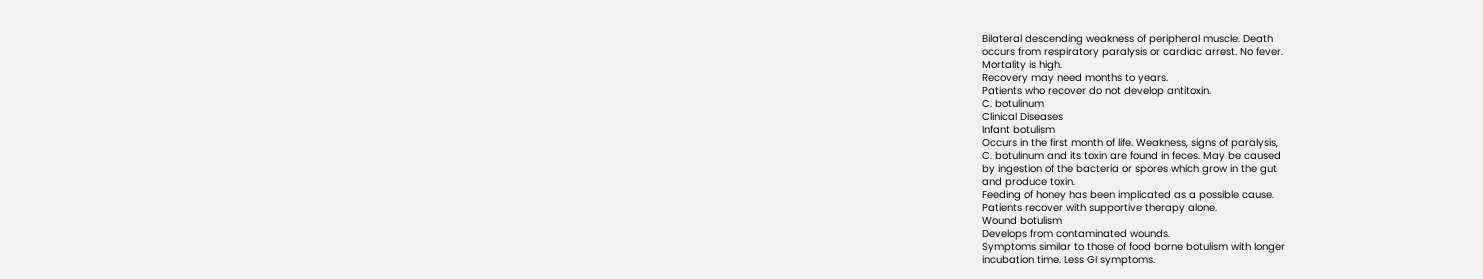Bilateral descending weakness of peripheral muscle. Death
occurs from respiratory paralysis or cardiac arrest. No fever.
Mortality is high.
Recovery may need months to years.
Patients who recover do not develop antitoxin.
C. botulinum
Clinical Diseases
Infant botulism
Occurs in the first month of life. Weakness, signs of paralysis,
C. botulinum and its toxin are found in feces. May be caused
by ingestion of the bacteria or spores which grow in the gut
and produce toxin.
Feeding of honey has been implicated as a possible cause.
Patients recover with supportive therapy alone.
Wound botulism
Develops from contaminated wounds.
Symptoms similar to those of food borne botulism with longer
incubation time. Less GI symptoms.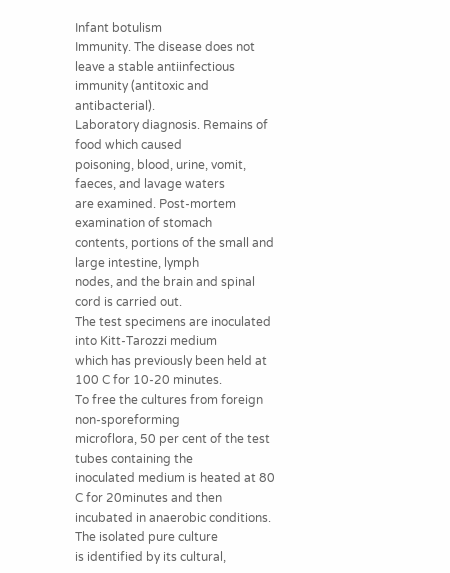Infant botulism
Immunity. The disease does not leave a stable antiinfectious immunity (antitoxic and antibacterial).
Laboratory diagnosis. Remains of food which caused
poisoning, blood, urine, vomit, faeces, and lavage waters
are examined. Post-mortem examination of stomach
contents, portions of the small and large intestine, lymph
nodes, and the brain and spinal cord is carried out.
The test specimens are inoculated into Kitt-Tarozzi medium
which has previously been held at 100 C for 10-20 minutes.
To free the cultures from foreign non-sporeforming
microflora, 50 per cent of the test tubes containing the
inoculated medium is heated at 80 C for 20minutes and then
incubated in anaerobic conditions. The isolated pure culture
is identified by its cultural,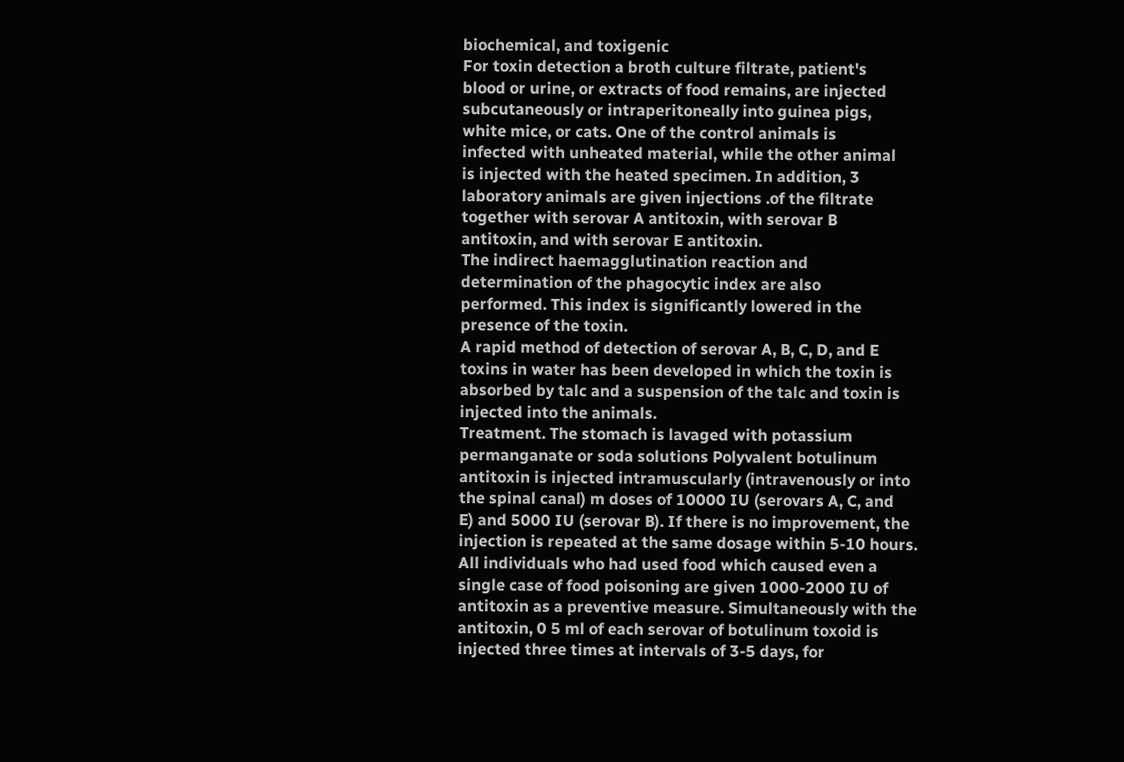biochemical, and toxigenic
For toxin detection a broth culture filtrate, patient's
blood or urine, or extracts of food remains, are injected
subcutaneously or intraperitoneally into guinea pigs,
white mice, or cats. One of the control animals is
infected with unheated material, while the other animal
is injected with the heated specimen. In addition, 3
laboratory animals are given injections .of the filtrate
together with serovar A antitoxin, with serovar B
antitoxin, and with serovar E antitoxin.
The indirect haemagglutination reaction and
determination of the phagocytic index are also
performed. This index is significantly lowered in the
presence of the toxin.
A rapid method of detection of serovar A, B, C, D, and E
toxins in water has been developed in which the toxin is
absorbed by talc and a suspension of the talc and toxin is
injected into the animals.
Treatment. The stomach is lavaged with potassium
permanganate or soda solutions Polyvalent botulinum
antitoxin is injected intramuscularly (intravenously or into
the spinal canal) m doses of 10000 IU (serovars A, C, and
E) and 5000 IU (serovar B). If there is no improvement, the
injection is repeated at the same dosage within 5-10 hours.
All individuals who had used food which caused even a
single case of food poisoning are given 1000-2000 IU of
antitoxin as a preventive measure. Simultaneously with the
antitoxin, 0 5 ml of each serovar of botulinum toxoid is
injected three times at intervals of 3-5 days, for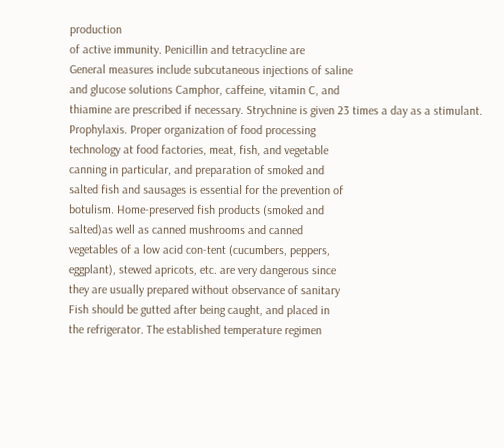production
of active immunity. Penicillin and tetracycline are
General measures include subcutaneous injections of saline
and glucose solutions Camphor, caffeine, vitamin C, and
thiamine are prescribed if necessary. Strychnine is given 23 times a day as a stimulant.
Prophylaxis. Proper organization of food processing
technology at food factories, meat, fish, and vegetable
canning in particular, and preparation of smoked and
salted fish and sausages is essential for the prevention of
botulism. Home-preserved fish products (smoked and
salted)as well as canned mushrooms and canned
vegetables of a low acid con-tent (cucumbers, peppers,
eggplant), stewed apricots, etc. are very dangerous since
they are usually prepared without observance of sanitary
Fish should be gutted after being caught, and placed in
the refrigerator. The established temperature regimen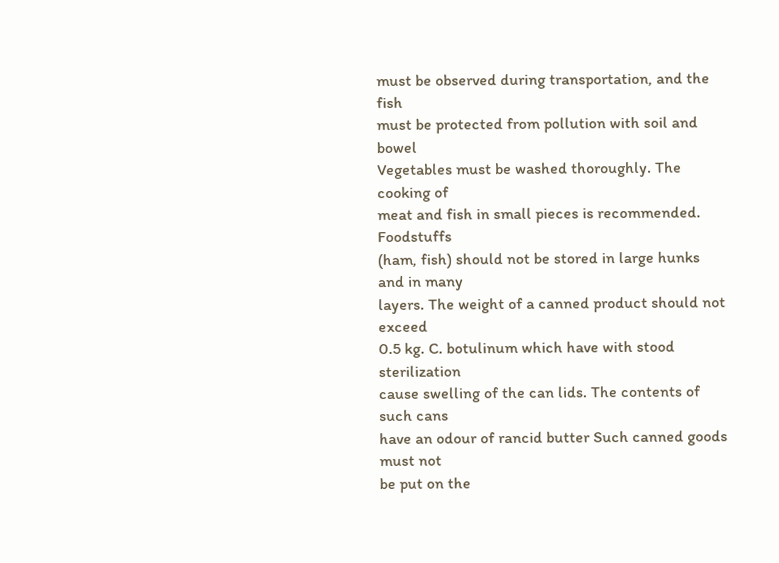must be observed during transportation, and the fish
must be protected from pollution with soil and bowel
Vegetables must be washed thoroughly. The cooking of
meat and fish in small pieces is recommended. Foodstuffs
(ham, fish) should not be stored in large hunks and in many
layers. The weight of a canned product should not exceed
0.5 kg. C. botulinum which have with stood sterilization
cause swelling of the can lids. The contents of such cans
have an odour of rancid butter Such canned goods must not
be put on the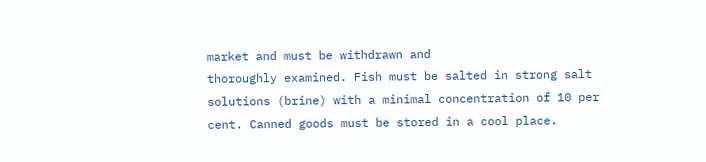market and must be withdrawn and
thoroughly examined. Fish must be salted in strong salt
solutions (brine) with a minimal concentration of 10 per
cent. Canned goods must be stored in a cool place.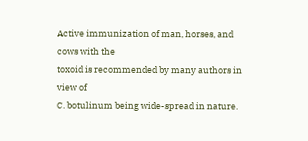Active immunization of man, horses, and cows with the
toxoid is recommended by many authors in view of
C. botulinum being wide-spread in nature.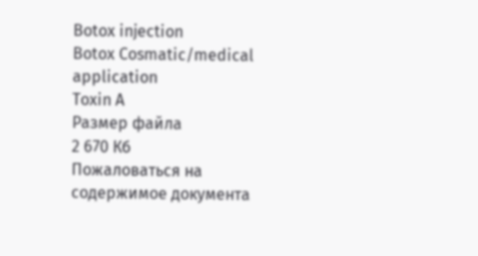Botox injection
Botox Cosmatic/medical application
Toxin A
Размер файла
2 670 Кб
Пожаловаться на содержимое документа